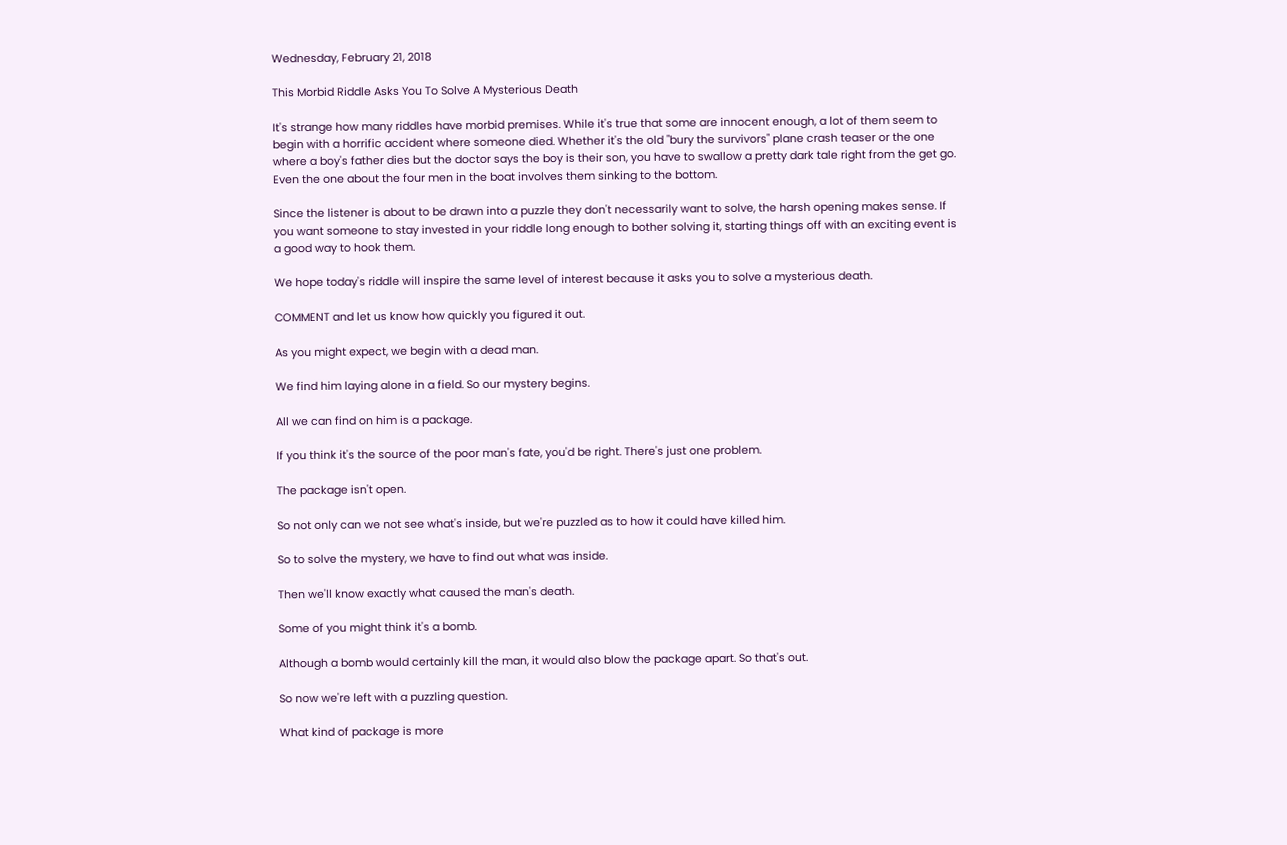Wednesday, February 21, 2018

This Morbid Riddle Asks You To Solve A Mysterious Death

It's strange how many riddles have morbid premises. While it's true that some are innocent enough, a lot of them seem to begin with a horrific accident where someone died. Whether it's the old "bury the survivors" plane crash teaser or the one where a boy's father dies but the doctor says the boy is their son, you have to swallow a pretty dark tale right from the get go. Even the one about the four men in the boat involves them sinking to the bottom.

Since the listener is about to be drawn into a puzzle they don't necessarily want to solve, the harsh opening makes sense. If you want someone to stay invested in your riddle long enough to bother solving it, starting things off with an exciting event is a good way to hook them.

We hope today's riddle will inspire the same level of interest because it asks you to solve a mysterious death.

COMMENT and let us know how quickly you figured it out.

As you might expect, we begin with a dead man.

We find him laying alone in a field. So our mystery begins.

All we can find on him is a package.

If you think it's the source of the poor man's fate, you'd be right. There's just one problem.

The package isn't open.

So not only can we not see what's inside, but we're puzzled as to how it could have killed him.

So to solve the mystery, we have to find out what was inside.

Then we'll know exactly what caused the man's death.

Some of you might think it's a bomb.

Although a bomb would certainly kill the man, it would also blow the package apart. So that's out.

So now we're left with a puzzling question.

What kind of package is more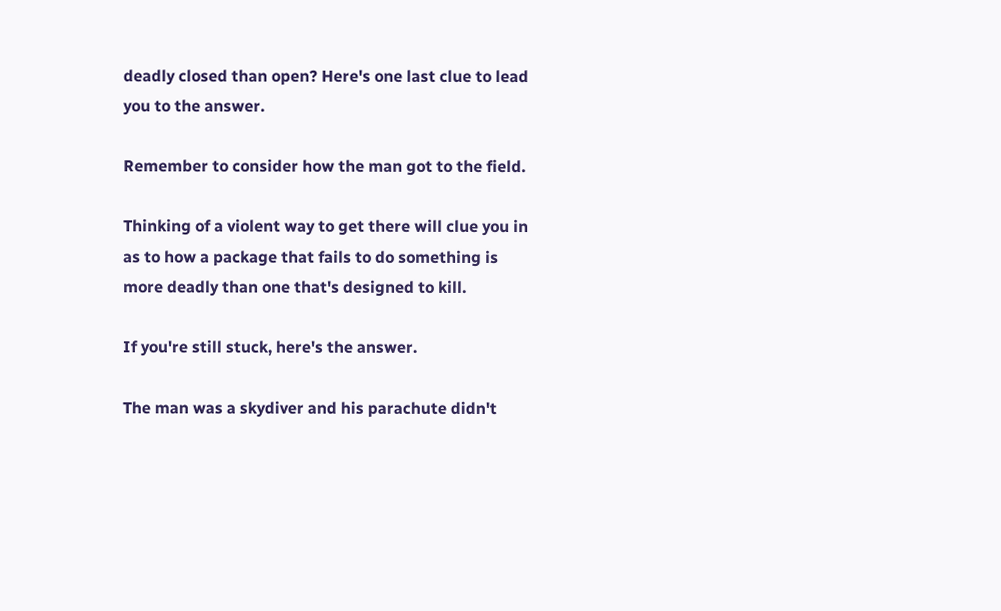deadly closed than open? Here's one last clue to lead you to the answer.

Remember to consider how the man got to the field.

Thinking of a violent way to get there will clue you in as to how a package that fails to do something is more deadly than one that's designed to kill.

If you're still stuck, here's the answer.

The man was a skydiver and his parachute didn't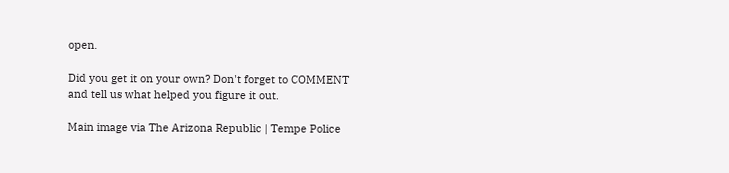open.

Did you get it on your own? Don't forget to COMMENT and tell us what helped you figure it out.

Main image via The Arizona Republic | Tempe Police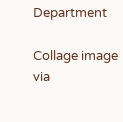Department

Collage image via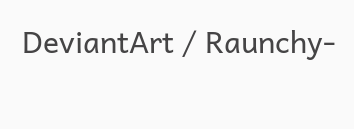DeviantArt / Raunchy-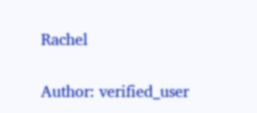Rachel


Author: verified_user